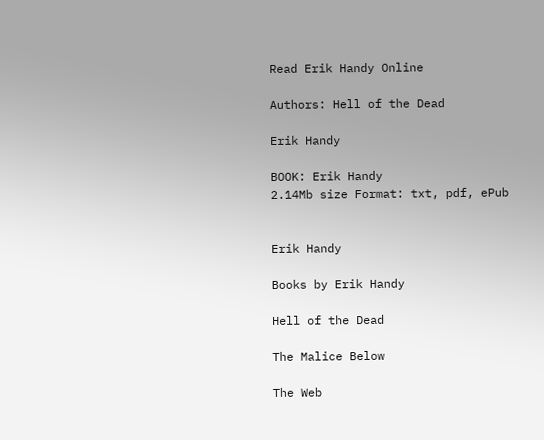Read Erik Handy Online

Authors: Hell of the Dead

Erik Handy

BOOK: Erik Handy
2.14Mb size Format: txt, pdf, ePub


Erik Handy

Books by Erik Handy

Hell of the Dead

The Malice Below

The Web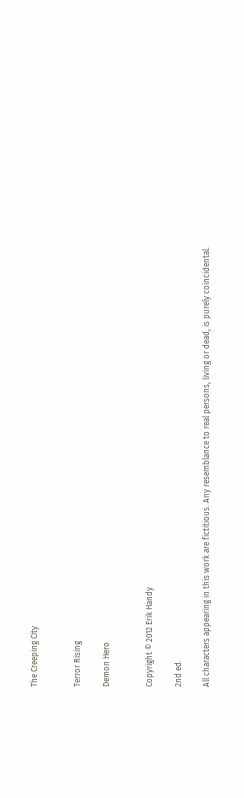The Creeping City


Terror Rising

Demon Hero


Copyright © 2012 Erik Handy

2nd ed.

All characters appearing in this work are fictitious. Any resemblance to real persons, living or dead, is purely coincidental.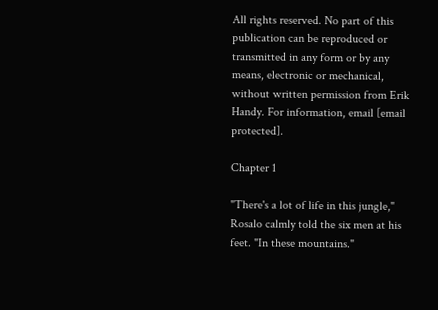All rights reserved. No part of this publication can be reproduced or transmitted in any form or by any means, electronic or mechanical, without written permission from Erik Handy. For information, email [email protected].

Chapter 1

"There's a lot of life in this jungle," Rosalo calmly told the six men at his feet. "In these mountains."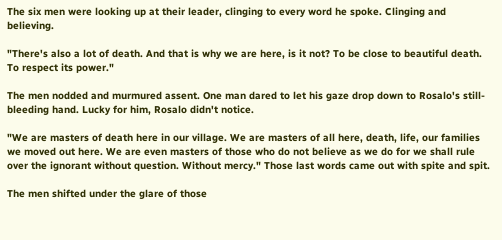The six men were looking up at their leader, clinging to every word he spoke. Clinging and believing.

"There's also a lot of death. And that is why we are here, is it not? To be close to beautiful death. To respect its power."

The men nodded and murmured assent. One man dared to let his gaze drop down to Rosalo's still-bleeding hand. Lucky for him, Rosalo didn't notice.

"We are masters of death here in our village. We are masters of all here, death, life, our families we moved out here. We are even masters of those who do not believe as we do for we shall rule over the ignorant without question. Without mercy." Those last words came out with spite and spit.

The men shifted under the glare of those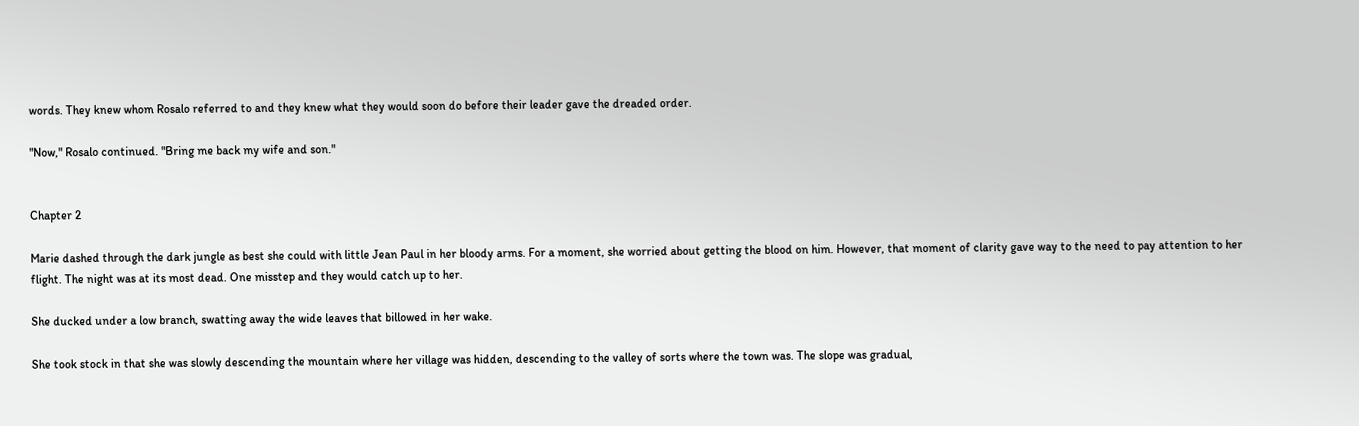words. They knew whom Rosalo referred to and they knew what they would soon do before their leader gave the dreaded order.

"Now," Rosalo continued. "Bring me back my wife and son."


Chapter 2

Marie dashed through the dark jungle as best she could with little Jean Paul in her bloody arms. For a moment, she worried about getting the blood on him. However, that moment of clarity gave way to the need to pay attention to her flight. The night was at its most dead. One misstep and they would catch up to her.

She ducked under a low branch, swatting away the wide leaves that billowed in her wake.

She took stock in that she was slowly descending the mountain where her village was hidden, descending to the valley of sorts where the town was. The slope was gradual,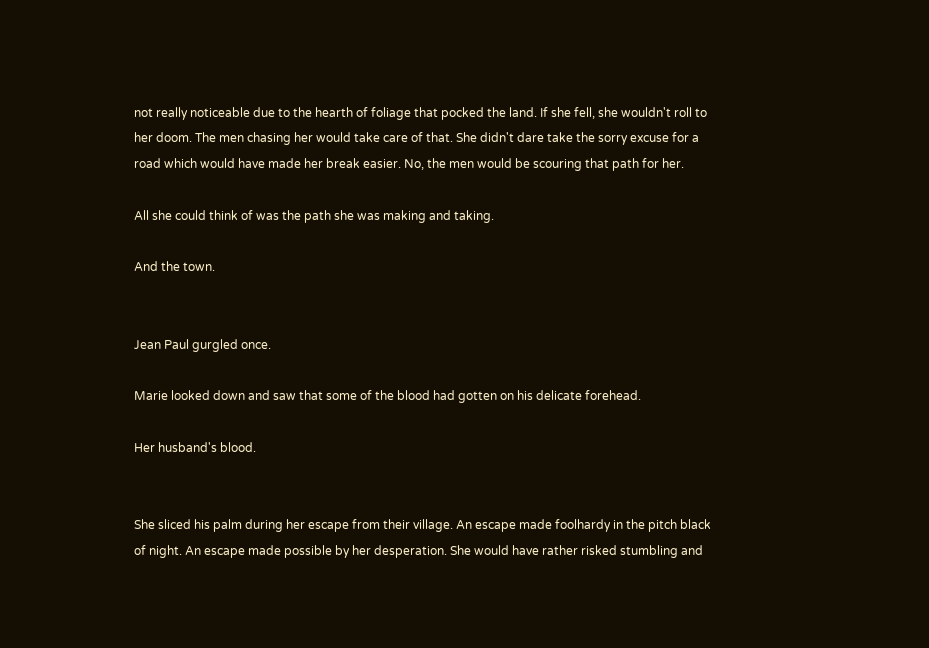not really noticeable due to the hearth of foliage that pocked the land. If she fell, she wouldn't roll to her doom. The men chasing her would take care of that. She didn't dare take the sorry excuse for a road which would have made her break easier. No, the men would be scouring that path for her.

All she could think of was the path she was making and taking.

And the town.


Jean Paul gurgled once.

Marie looked down and saw that some of the blood had gotten on his delicate forehead.

Her husband's blood.


She sliced his palm during her escape from their village. An escape made foolhardy in the pitch black of night. An escape made possible by her desperation. She would have rather risked stumbling and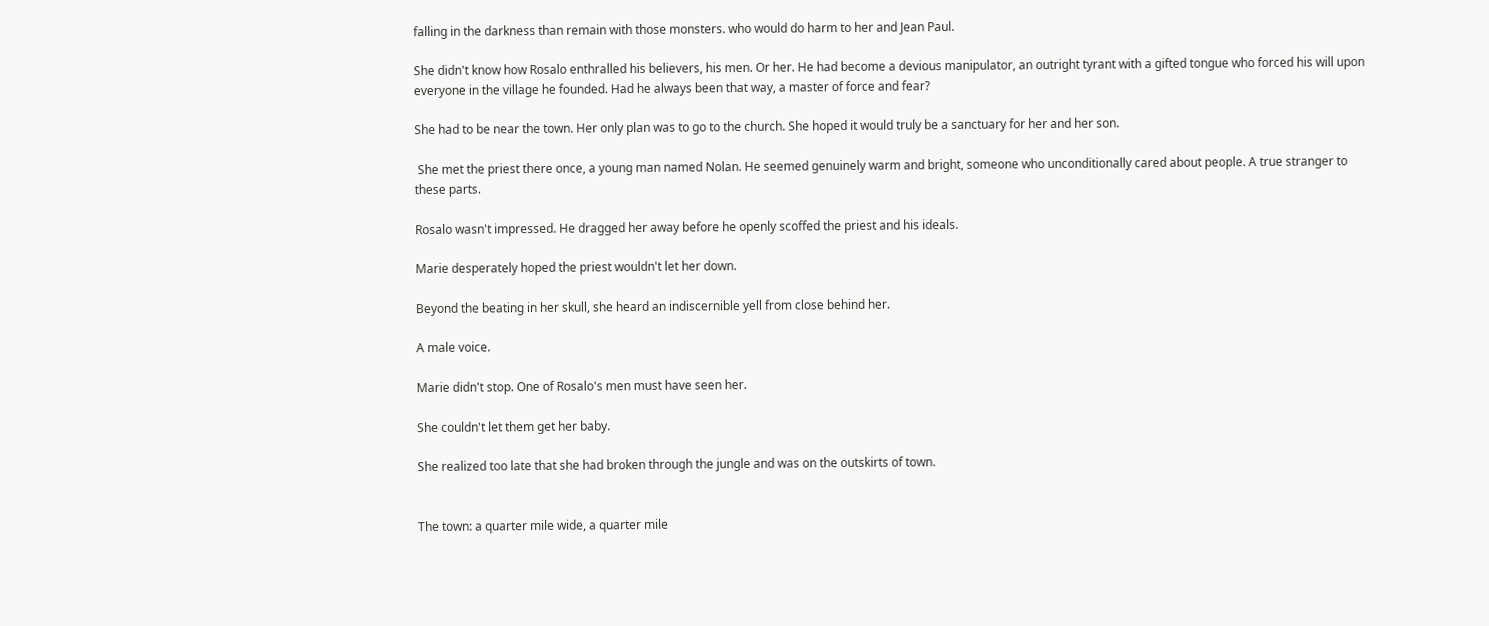falling in the darkness than remain with those monsters. who would do harm to her and Jean Paul.

She didn't know how Rosalo enthralled his believers, his men. Or her. He had become a devious manipulator, an outright tyrant with a gifted tongue who forced his will upon everyone in the village he founded. Had he always been that way, a master of force and fear?

She had to be near the town. Her only plan was to go to the church. She hoped it would truly be a sanctuary for her and her son.

 She met the priest there once, a young man named Nolan. He seemed genuinely warm and bright, someone who unconditionally cared about people. A true stranger to these parts.

Rosalo wasn't impressed. He dragged her away before he openly scoffed the priest and his ideals.

Marie desperately hoped the priest wouldn't let her down.

Beyond the beating in her skull, she heard an indiscernible yell from close behind her.

A male voice.

Marie didn't stop. One of Rosalo's men must have seen her.

She couldn't let them get her baby.

She realized too late that she had broken through the jungle and was on the outskirts of town.


The town: a quarter mile wide, a quarter mile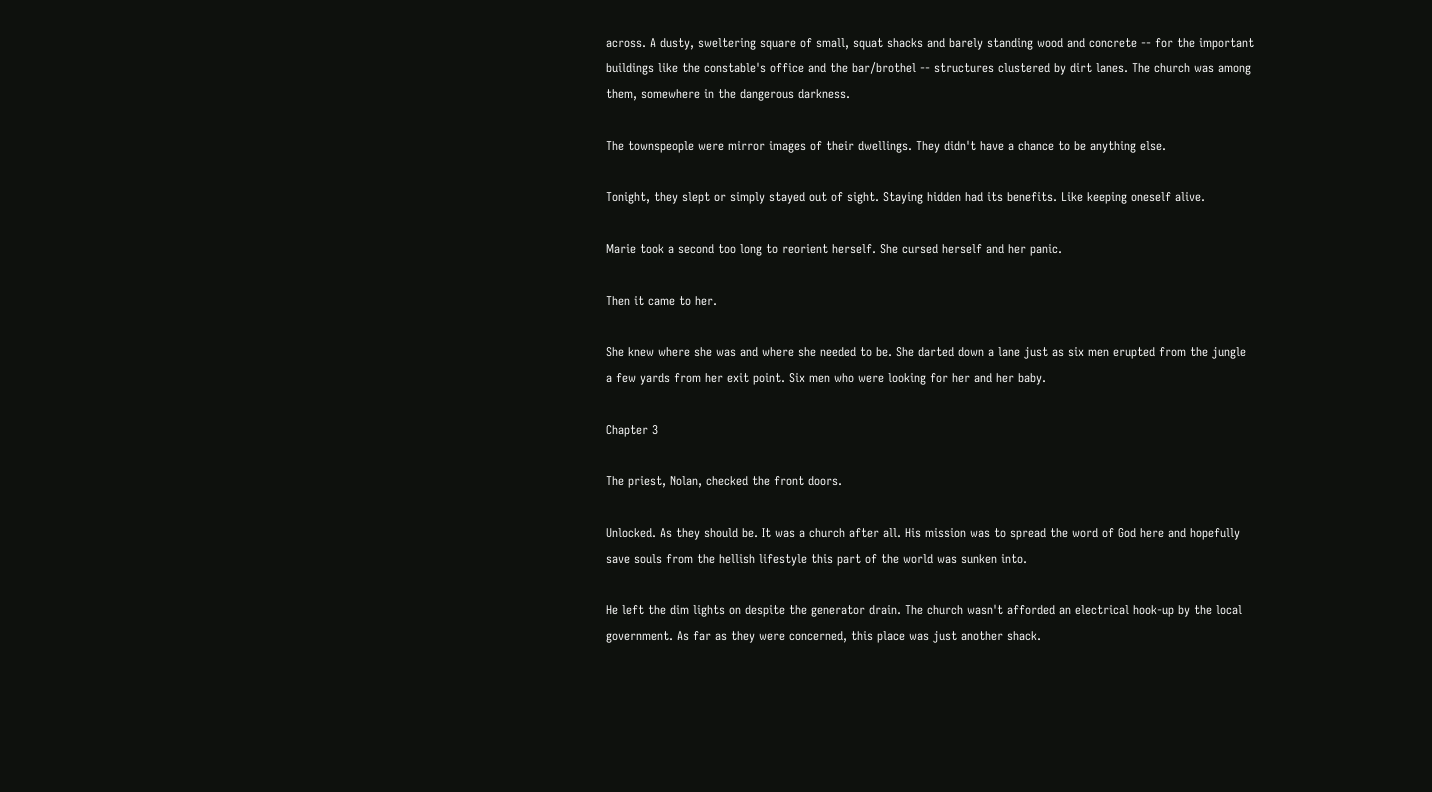across. A dusty, sweltering square of small, squat shacks and barely standing wood and concrete -- for the important buildings like the constable's office and the bar/brothel -- structures clustered by dirt lanes. The church was among them, somewhere in the dangerous darkness.

The townspeople were mirror images of their dwellings. They didn't have a chance to be anything else.

Tonight, they slept or simply stayed out of sight. Staying hidden had its benefits. Like keeping oneself alive.

Marie took a second too long to reorient herself. She cursed herself and her panic.

Then it came to her.

She knew where she was and where she needed to be. She darted down a lane just as six men erupted from the jungle a few yards from her exit point. Six men who were looking for her and her baby.

Chapter 3

The priest, Nolan, checked the front doors.

Unlocked. As they should be. It was a church after all. His mission was to spread the word of God here and hopefully save souls from the hellish lifestyle this part of the world was sunken into.

He left the dim lights on despite the generator drain. The church wasn't afforded an electrical hook-up by the local government. As far as they were concerned, this place was just another shack.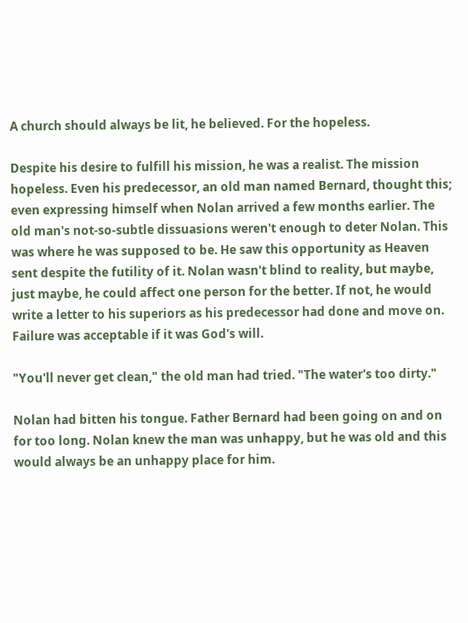A church should always be lit, he believed. For the hopeless.

Despite his desire to fulfill his mission, he was a realist. The mission
hopeless. Even his predecessor, an old man named Bernard, thought this; even expressing himself when Nolan arrived a few months earlier. The old man's not-so-subtle dissuasions weren't enough to deter Nolan. This was where he was supposed to be. He saw this opportunity as Heaven sent despite the futility of it. Nolan wasn't blind to reality, but maybe, just maybe, he could affect one person for the better. If not, he would write a letter to his superiors as his predecessor had done and move on. Failure was acceptable if it was God's will.

"You'll never get clean," the old man had tried. "The water's too dirty."

Nolan had bitten his tongue. Father Bernard had been going on and on for too long. Nolan knew the man was unhappy, but he was old and this would always be an unhappy place for him.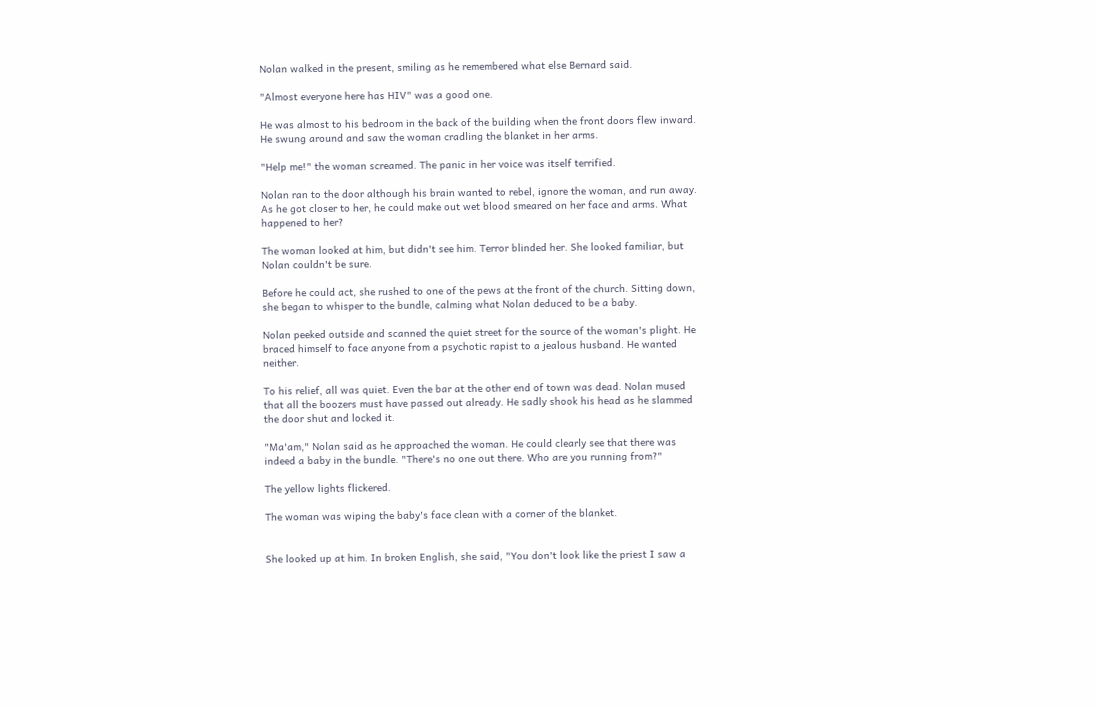Nolan walked in the present, smiling as he remembered what else Bernard said.

"Almost everyone here has HIV" was a good one.

He was almost to his bedroom in the back of the building when the front doors flew inward. He swung around and saw the woman cradling the blanket in her arms.

"Help me!" the woman screamed. The panic in her voice was itself terrified.

Nolan ran to the door although his brain wanted to rebel, ignore the woman, and run away. As he got closer to her, he could make out wet blood smeared on her face and arms. What happened to her?

The woman looked at him, but didn't see him. Terror blinded her. She looked familiar, but Nolan couldn't be sure.

Before he could act, she rushed to one of the pews at the front of the church. Sitting down, she began to whisper to the bundle, calming what Nolan deduced to be a baby.

Nolan peeked outside and scanned the quiet street for the source of the woman's plight. He braced himself to face anyone from a psychotic rapist to a jealous husband. He wanted neither.

To his relief, all was quiet. Even the bar at the other end of town was dead. Nolan mused that all the boozers must have passed out already. He sadly shook his head as he slammed the door shut and locked it.

"Ma'am," Nolan said as he approached the woman. He could clearly see that there was indeed a baby in the bundle. "There's no one out there. Who are you running from?"

The yellow lights flickered.

The woman was wiping the baby's face clean with a corner of the blanket.


She looked up at him. In broken English, she said, "You don't look like the priest I saw a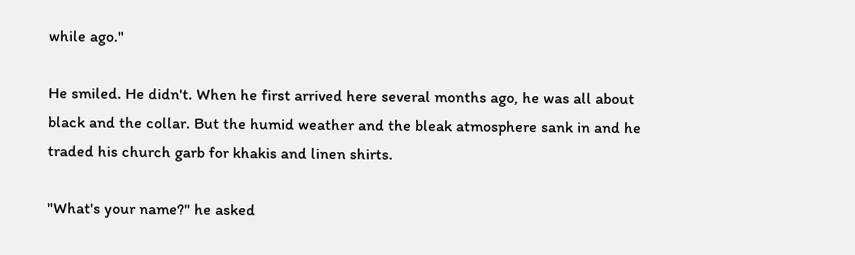while ago."

He smiled. He didn't. When he first arrived here several months ago, he was all about black and the collar. But the humid weather and the bleak atmosphere sank in and he traded his church garb for khakis and linen shirts.

"What's your name?" he asked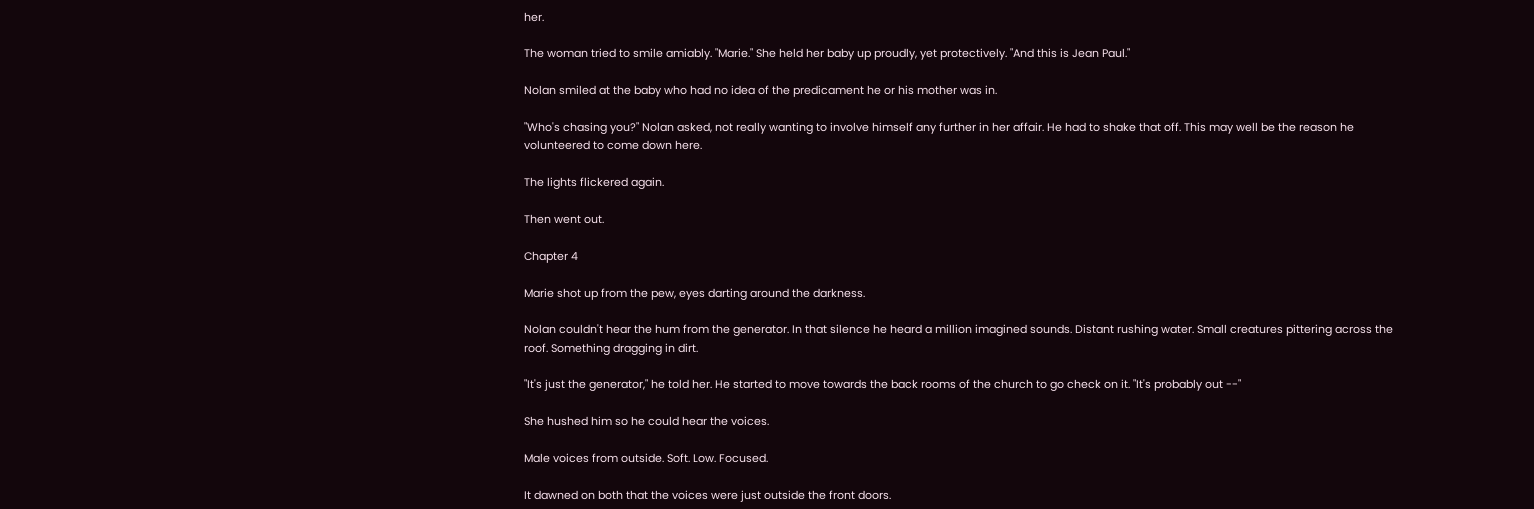her.

The woman tried to smile amiably. "Marie." She held her baby up proudly, yet protectively. "And this is Jean Paul."

Nolan smiled at the baby who had no idea of the predicament he or his mother was in.

"Who's chasing you?" Nolan asked, not really wanting to involve himself any further in her affair. He had to shake that off. This may well be the reason he volunteered to come down here.

The lights flickered again.

Then went out.

Chapter 4

Marie shot up from the pew, eyes darting around the darkness.

Nolan couldn't hear the hum from the generator. In that silence he heard a million imagined sounds. Distant rushing water. Small creatures pittering across the roof. Something dragging in dirt.

"It's just the generator," he told her. He started to move towards the back rooms of the church to go check on it. "It's probably out --"

She hushed him so he could hear the voices.

Male voices from outside. Soft. Low. Focused.

It dawned on both that the voices were just outside the front doors.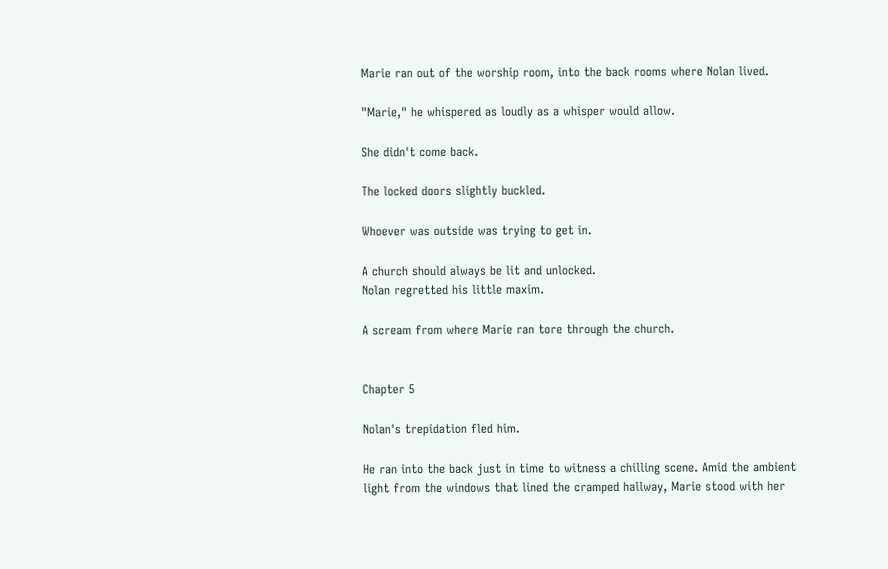Marie ran out of the worship room, into the back rooms where Nolan lived.

"Marie," he whispered as loudly as a whisper would allow.

She didn't come back.

The locked doors slightly buckled.

Whoever was outside was trying to get in.

A church should always be lit and unlocked.
Nolan regretted his little maxim.

A scream from where Marie ran tore through the church.


Chapter 5

Nolan's trepidation fled him.

He ran into the back just in time to witness a chilling scene. Amid the ambient light from the windows that lined the cramped hallway, Marie stood with her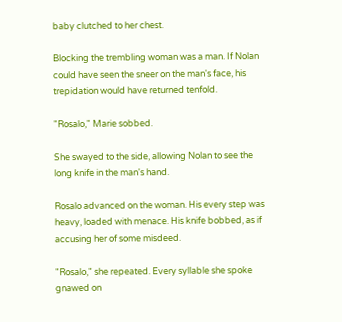baby clutched to her chest.

Blocking the trembling woman was a man. If Nolan could have seen the sneer on the man's face, his trepidation would have returned tenfold.

"Rosalo," Marie sobbed.

She swayed to the side, allowing Nolan to see the long knife in the man's hand.

Rosalo advanced on the woman. His every step was heavy, loaded with menace. His knife bobbed, as if accusing her of some misdeed.

"Rosalo," she repeated. Every syllable she spoke gnawed on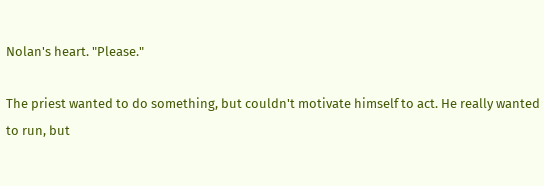Nolan's heart. "Please."

The priest wanted to do something, but couldn't motivate himself to act. He really wanted to run, but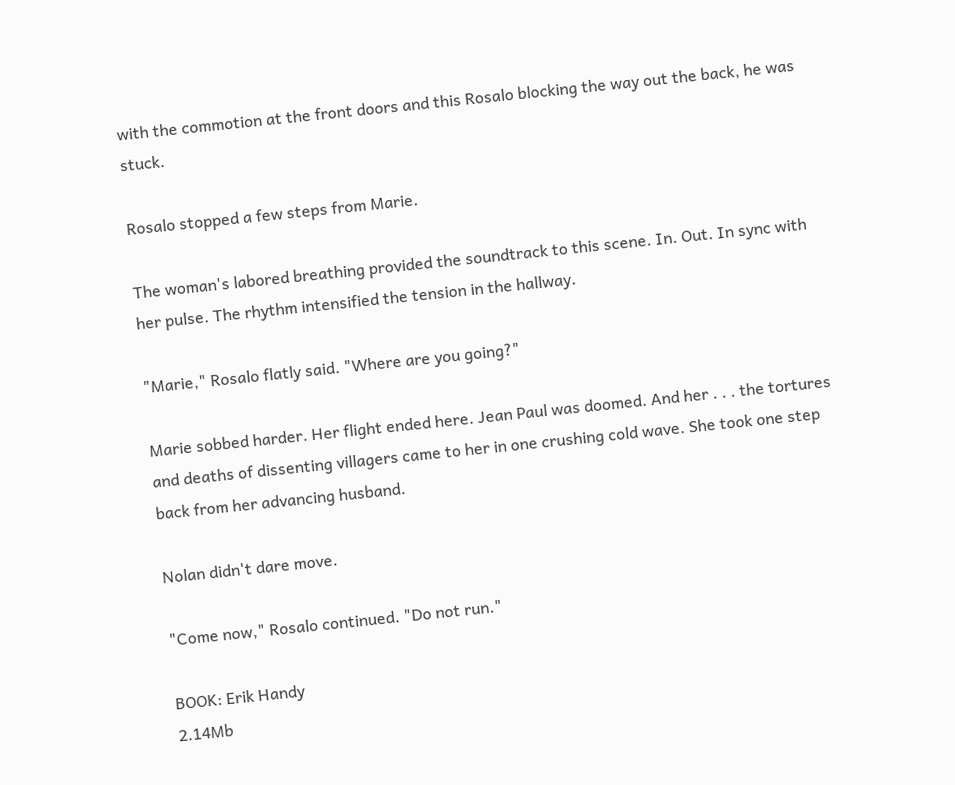with the commotion at the front doors and this Rosalo blocking the way out the back, he was stuck.

Rosalo stopped a few steps from Marie.

The woman's labored breathing provided the soundtrack to this scene. In. Out. In sync with her pulse. The rhythm intensified the tension in the hallway.

"Marie," Rosalo flatly said. "Where are you going?"

Marie sobbed harder. Her flight ended here. Jean Paul was doomed. And her . . . the tortures and deaths of dissenting villagers came to her in one crushing cold wave. She took one step back from her advancing husband.

Nolan didn't dare move.

"Come now," Rosalo continued. "Do not run."

BOOK: Erik Handy
2.14Mb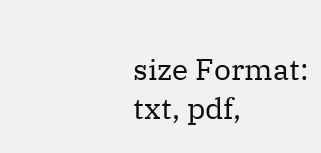size Format: txt, pdf,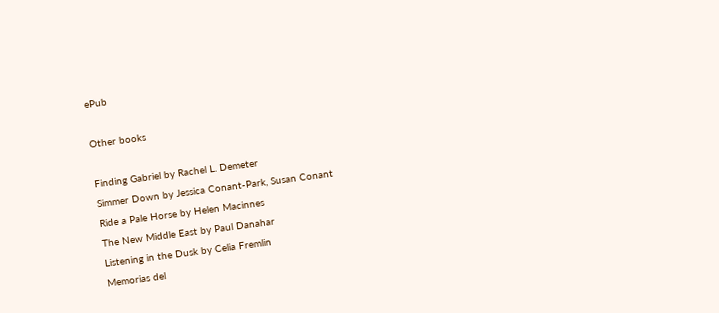ePub

Other books

Finding Gabriel by Rachel L. Demeter
Simmer Down by Jessica Conant-Park, Susan Conant
Ride a Pale Horse by Helen Macinnes
The New Middle East by Paul Danahar
Listening in the Dusk by Celia Fremlin
Memorias del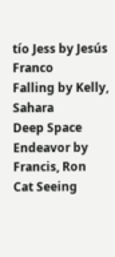tío Jess by Jesús Franco
Falling by Kelly, Sahara
Deep Space Endeavor by Francis, Ron
Cat Seeing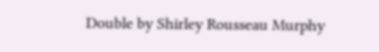Double by Shirley Rousseau Murphy